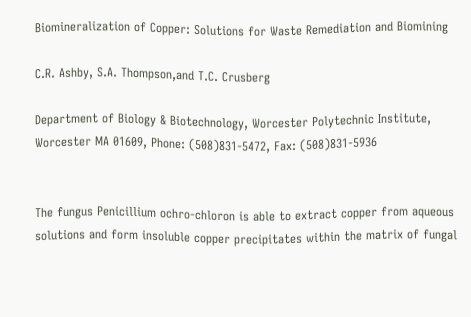Biomineralization of Copper: Solutions for Waste Remediation and Biomining

C.R. Ashby, S.A. Thompson,and T.C. Crusberg

Department of Biology & Biotechnology, Worcester Polytechnic Institute, Worcester MA 01609, Phone: (508)831-5472, Fax: (508)831-5936


The fungus Penicillium ochro-chloron is able to extract copper from aqueous solutions and form insoluble copper precipitates within the matrix of fungal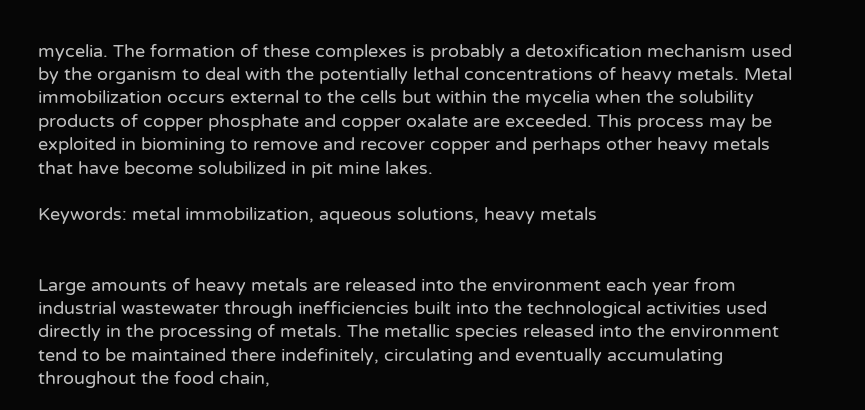mycelia. The formation of these complexes is probably a detoxification mechanism used by the organism to deal with the potentially lethal concentrations of heavy metals. Metal immobilization occurs external to the cells but within the mycelia when the solubility products of copper phosphate and copper oxalate are exceeded. This process may be exploited in biomining to remove and recover copper and perhaps other heavy metals that have become solubilized in pit mine lakes.

Keywords: metal immobilization, aqueous solutions, heavy metals


Large amounts of heavy metals are released into the environment each year from industrial wastewater through inefficiencies built into the technological activities used directly in the processing of metals. The metallic species released into the environment tend to be maintained there indefinitely, circulating and eventually accumulating throughout the food chain,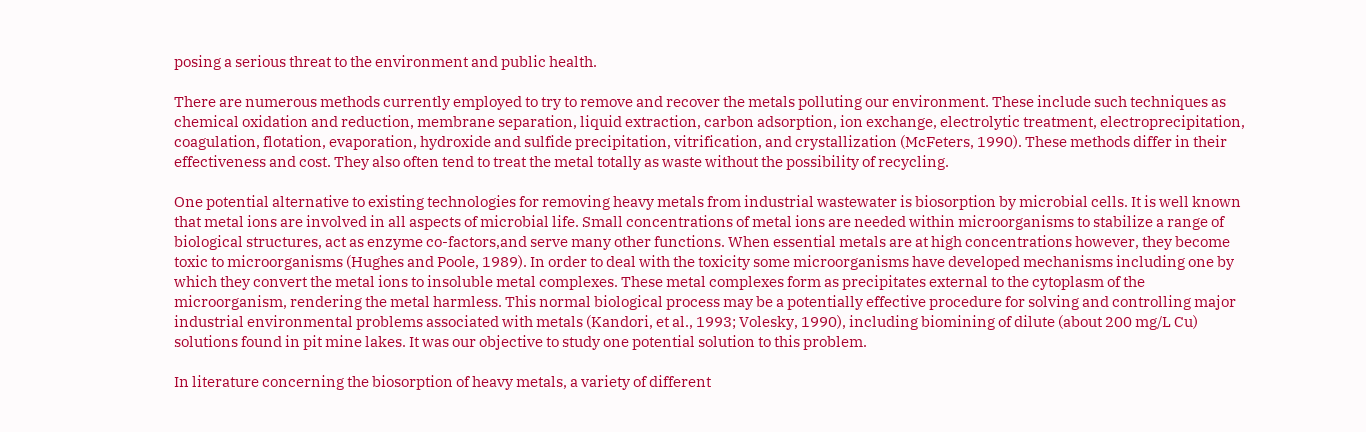posing a serious threat to the environment and public health.

There are numerous methods currently employed to try to remove and recover the metals polluting our environment. These include such techniques as chemical oxidation and reduction, membrane separation, liquid extraction, carbon adsorption, ion exchange, electrolytic treatment, electroprecipitation, coagulation, flotation, evaporation, hydroxide and sulfide precipitation, vitrification, and crystallization (McFeters, 1990). These methods differ in their effectiveness and cost. They also often tend to treat the metal totally as waste without the possibility of recycling.

One potential alternative to existing technologies for removing heavy metals from industrial wastewater is biosorption by microbial cells. It is well known that metal ions are involved in all aspects of microbial life. Small concentrations of metal ions are needed within microorganisms to stabilize a range of biological structures, act as enzyme co-factors,and serve many other functions. When essential metals are at high concentrations however, they become toxic to microorganisms (Hughes and Poole, 1989). In order to deal with the toxicity some microorganisms have developed mechanisms including one by which they convert the metal ions to insoluble metal complexes. These metal complexes form as precipitates external to the cytoplasm of the microorganism, rendering the metal harmless. This normal biological process may be a potentially effective procedure for solving and controlling major industrial environmental problems associated with metals (Kandori, et al., 1993; Volesky, 1990), including biomining of dilute (about 200 mg/L Cu) solutions found in pit mine lakes. It was our objective to study one potential solution to this problem.

In literature concerning the biosorption of heavy metals, a variety of different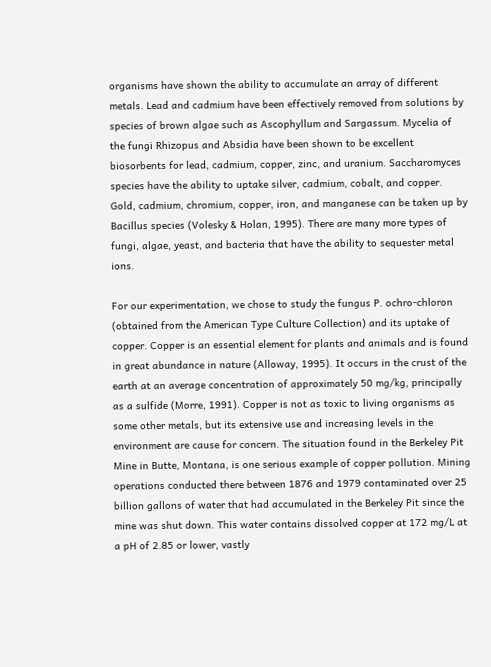organisms have shown the ability to accumulate an array of different metals. Lead and cadmium have been effectively removed from solutions by species of brown algae such as Ascophyllum and Sargassum. Mycelia of the fungi Rhizopus and Absidia have been shown to be excellent biosorbents for lead, cadmium, copper, zinc, and uranium. Saccharomyces species have the ability to uptake silver, cadmium, cobalt, and copper. Gold, cadmium, chromium, copper, iron, and manganese can be taken up by Bacillus species (Volesky & Holan, 1995). There are many more types of fungi, algae, yeast, and bacteria that have the ability to sequester metal ions.

For our experimentation, we chose to study the fungus P. ochro-chloron (obtained from the American Type Culture Collection) and its uptake of copper. Copper is an essential element for plants and animals and is found in great abundance in nature (Alloway, 1995). It occurs in the crust of the earth at an average concentration of approximately 50 mg/kg, principally as a sulfide (Morre, 1991). Copper is not as toxic to living organisms as some other metals, but its extensive use and increasing levels in the environment are cause for concern. The situation found in the Berkeley Pit Mine in Butte, Montana, is one serious example of copper pollution. Mining operations conducted there between 1876 and 1979 contaminated over 25 billion gallons of water that had accumulated in the Berkeley Pit since the mine was shut down. This water contains dissolved copper at 172 mg/L at a pH of 2.85 or lower, vastly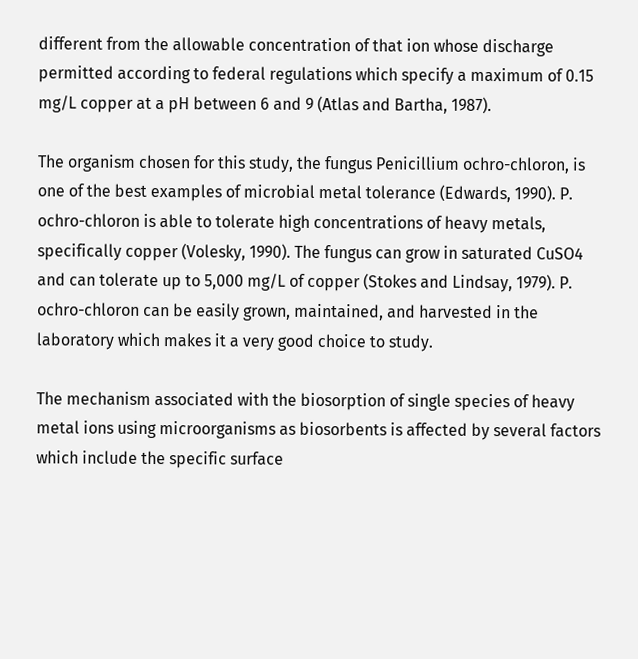different from the allowable concentration of that ion whose discharge permitted according to federal regulations which specify a maximum of 0.15 mg/L copper at a pH between 6 and 9 (Atlas and Bartha, 1987).

The organism chosen for this study, the fungus Penicillium ochro-chloron, is one of the best examples of microbial metal tolerance (Edwards, 1990). P. ochro-chloron is able to tolerate high concentrations of heavy metals, specifically copper (Volesky, 1990). The fungus can grow in saturated CuSO4 and can tolerate up to 5,000 mg/L of copper (Stokes and Lindsay, 1979). P. ochro-chloron can be easily grown, maintained, and harvested in the laboratory which makes it a very good choice to study.

The mechanism associated with the biosorption of single species of heavy metal ions using microorganisms as biosorbents is affected by several factors which include the specific surface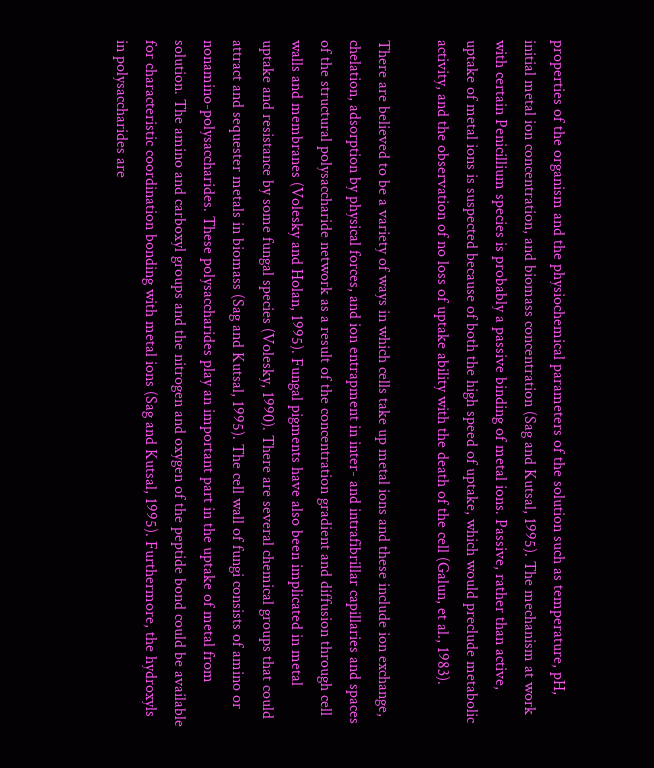properties of the organism and the physiochemical parameters of the solution such as temperature, pH, initial metal ion concentration, and biomass concentration (Sag and Kutsal, 1995). The mechanism at work with certain Penicillium species is probably a passive binding of metal ions. Passive, rather than active, uptake of metal ions is suspected because of both the high speed of uptake, which would preclude metabolic activity, and the observation of no loss of uptake ability with the death of the cell (Galun, et al., 1983).

There are believed to be a variety of ways in which cells take up metal ions and these include ion exchange, chelation, adsorption by physical forces, and ion entrapment in inter- and intrafibrillar capillaries and spaces of the structural polysaccharide network as a result of the concentration gradient and diffusion through cell walls and membranes (Volesky and Holan, 1995). Fungal pigments have also been implicated in metal uptake and resistance by some fungal species (Volesky, 1990). There are several chemical groups that could attract and sequester metals in biomass (Sag and Kutsal, 1995). The cell wall of fungi consists of amino or nonamino-polysaccharides. These polysaccharides play an important part in the uptake of metal from solution. The amino and carboxyl groups and the nitrogen and oxygen of the peptide bond could be available for characteristic coordination bonding with metal ions (Sag and Kutsal, 1995). Furthermore, the hydroxyls in polysaccharides are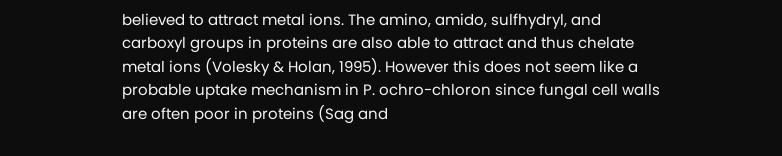believed to attract metal ions. The amino, amido, sulfhydryl, and carboxyl groups in proteins are also able to attract and thus chelate metal ions (Volesky & Holan, 1995). However this does not seem like a probable uptake mechanism in P. ochro-chloron since fungal cell walls are often poor in proteins (Sag and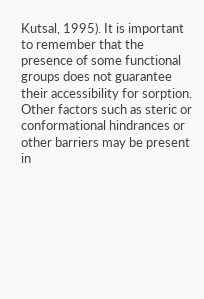Kutsal, 1995). It is important to remember that the presence of some functional groups does not guarantee their accessibility for sorption. Other factors such as steric or conformational hindrances or other barriers may be present in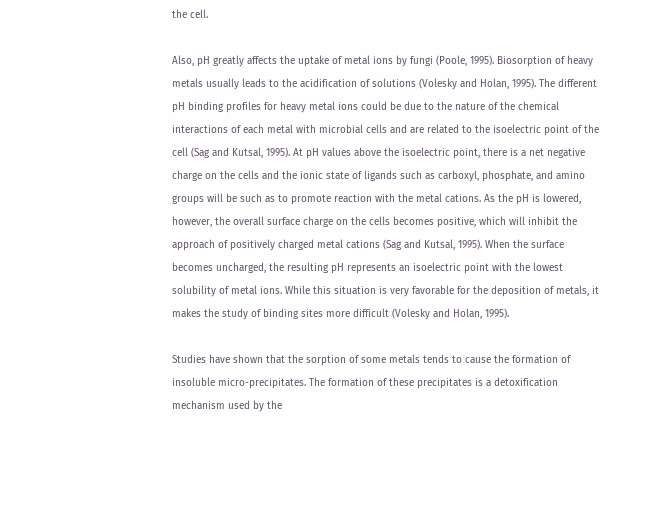the cell.

Also, pH greatly affects the uptake of metal ions by fungi (Poole, 1995). Biosorption of heavy metals usually leads to the acidification of solutions (Volesky and Holan, 1995). The different pH binding profiles for heavy metal ions could be due to the nature of the chemical interactions of each metal with microbial cells and are related to the isoelectric point of the cell (Sag and Kutsal, 1995). At pH values above the isoelectric point, there is a net negative charge on the cells and the ionic state of ligands such as carboxyl, phosphate, and amino groups will be such as to promote reaction with the metal cations. As the pH is lowered, however, the overall surface charge on the cells becomes positive, which will inhibit the approach of positively charged metal cations (Sag and Kutsal, 1995). When the surface becomes uncharged, the resulting pH represents an isoelectric point with the lowest solubility of metal ions. While this situation is very favorable for the deposition of metals, it makes the study of binding sites more difficult (Volesky and Holan, 1995).

Studies have shown that the sorption of some metals tends to cause the formation of insoluble micro-precipitates. The formation of these precipitates is a detoxification mechanism used by the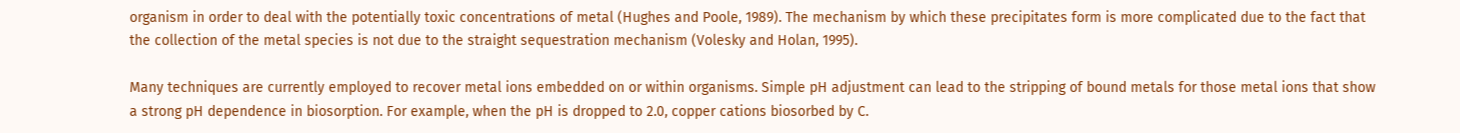organism in order to deal with the potentially toxic concentrations of metal (Hughes and Poole, 1989). The mechanism by which these precipitates form is more complicated due to the fact that the collection of the metal species is not due to the straight sequestration mechanism (Volesky and Holan, 1995).

Many techniques are currently employed to recover metal ions embedded on or within organisms. Simple pH adjustment can lead to the stripping of bound metals for those metal ions that show a strong pH dependence in biosorption. For example, when the pH is dropped to 2.0, copper cations biosorbed by C.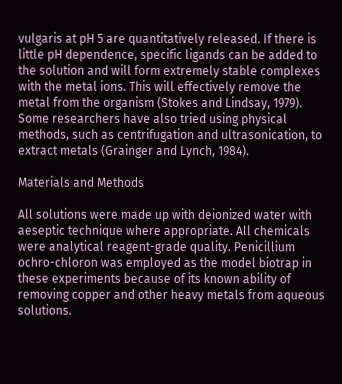vulgaris at pH 5 are quantitatively released. If there is little pH dependence, specific ligands can be added to the solution and will form extremely stable complexes with the metal ions. This will effectively remove the metal from the organism (Stokes and Lindsay, 1979). Some researchers have also tried using physical methods, such as centrifugation and ultrasonication, to extract metals (Grainger and Lynch, 1984).

Materials and Methods

All solutions were made up with deionized water with aeseptic technique where appropriate. All chemicals were analytical reagent-grade quality. Penicillium ochro-chloron was employed as the model biotrap in these experiments because of its known ability of removing copper and other heavy metals from aqueous solutions.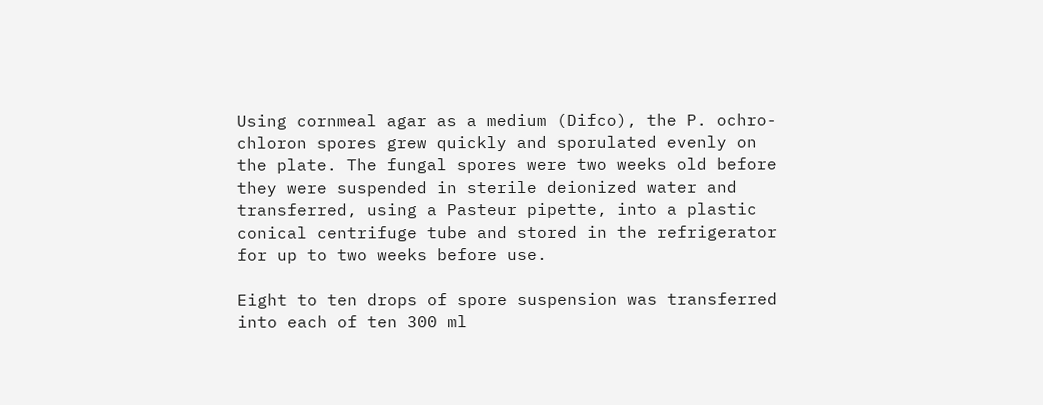Using cornmeal agar as a medium (Difco), the P. ochro-chloron spores grew quickly and sporulated evenly on the plate. The fungal spores were two weeks old before they were suspended in sterile deionized water and transferred, using a Pasteur pipette, into a plastic conical centrifuge tube and stored in the refrigerator for up to two weeks before use.

Eight to ten drops of spore suspension was transferred into each of ten 300 ml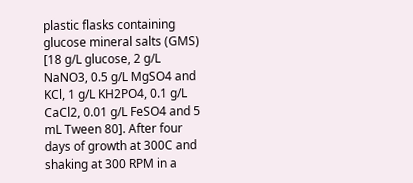plastic flasks containing glucose mineral salts (GMS) [18 g/L glucose, 2 g/L NaNO3, 0.5 g/L MgSO4 and KCl, 1 g/L KH2PO4, 0.1 g/L CaCl2, 0.01 g/L FeSO4 and 5 mL Tween 80]. After four days of growth at 300C and shaking at 300 RPM in a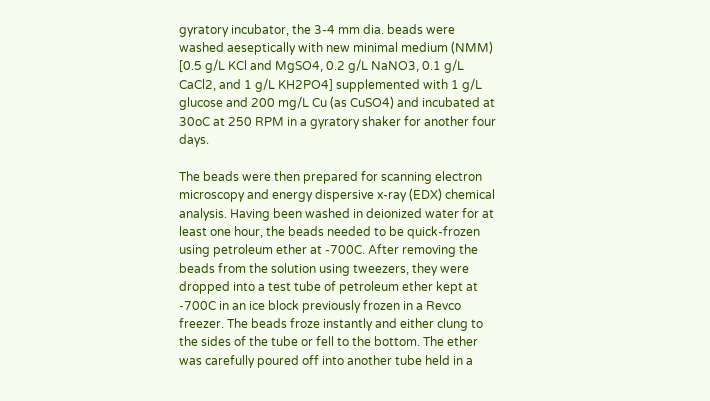gyratory incubator, the 3-4 mm dia. beads were washed aeseptically with new minimal medium (NMM) [0.5 g/L KCl and MgSO4, 0.2 g/L NaNO3, 0.1 g/L CaCl2, and 1 g/L KH2PO4] supplemented with 1 g/L glucose and 200 mg/L Cu (as CuSO4) and incubated at 30oC at 250 RPM in a gyratory shaker for another four days.

The beads were then prepared for scanning electron microscopy and energy dispersive x-ray (EDX) chemical analysis. Having been washed in deionized water for at least one hour, the beads needed to be quick-frozen using petroleum ether at -700C. After removing the beads from the solution using tweezers, they were dropped into a test tube of petroleum ether kept at -700C in an ice block previously frozen in a Revco freezer. The beads froze instantly and either clung to the sides of the tube or fell to the bottom. The ether was carefully poured off into another tube held in a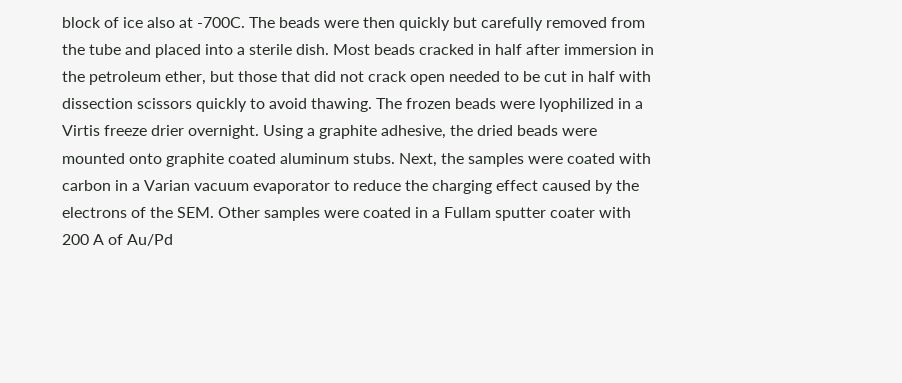block of ice also at -700C. The beads were then quickly but carefully removed from the tube and placed into a sterile dish. Most beads cracked in half after immersion in the petroleum ether, but those that did not crack open needed to be cut in half with dissection scissors quickly to avoid thawing. The frozen beads were lyophilized in a Virtis freeze drier overnight. Using a graphite adhesive, the dried beads were mounted onto graphite coated aluminum stubs. Next, the samples were coated with carbon in a Varian vacuum evaporator to reduce the charging effect caused by the electrons of the SEM. Other samples were coated in a Fullam sputter coater with 200 A of Au/Pd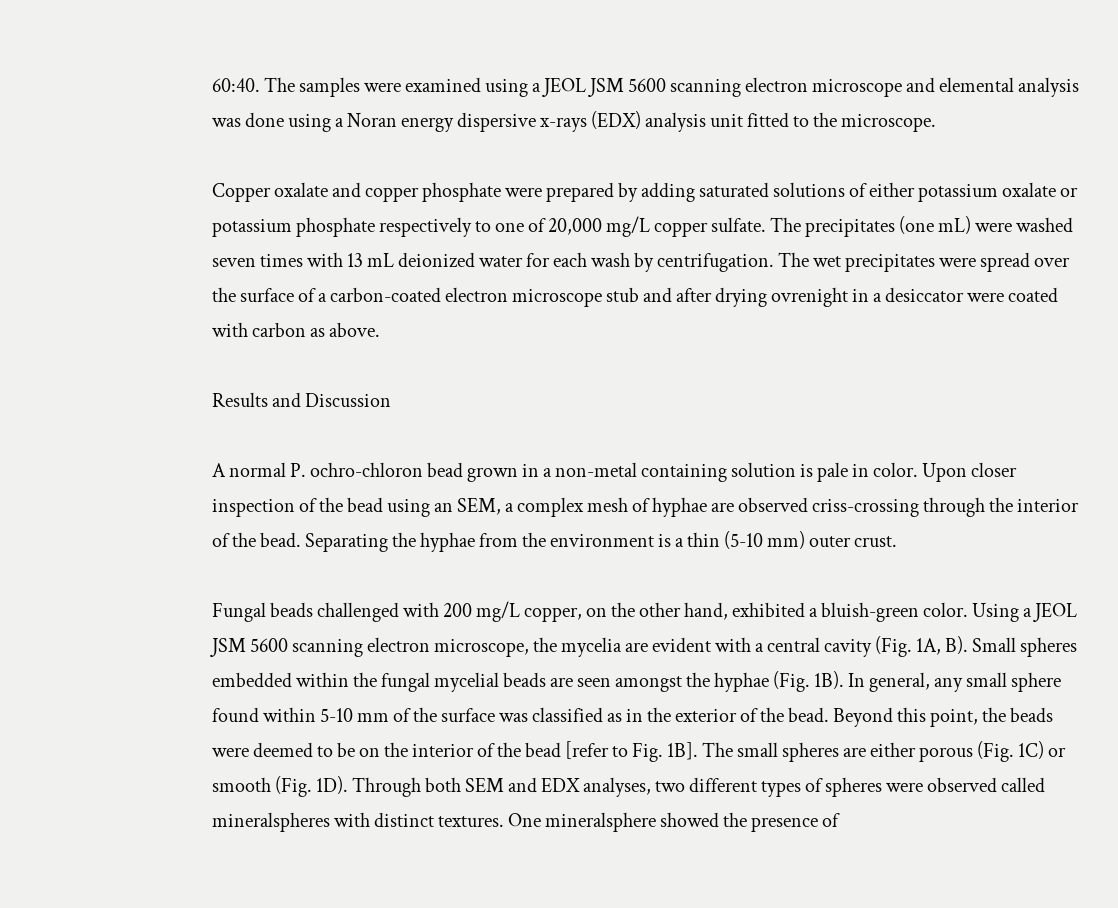60:40. The samples were examined using a JEOL JSM 5600 scanning electron microscope and elemental analysis was done using a Noran energy dispersive x-rays (EDX) analysis unit fitted to the microscope.

Copper oxalate and copper phosphate were prepared by adding saturated solutions of either potassium oxalate or potassium phosphate respectively to one of 20,000 mg/L copper sulfate. The precipitates (one mL) were washed seven times with 13 mL deionized water for each wash by centrifugation. The wet precipitates were spread over the surface of a carbon-coated electron microscope stub and after drying ovrenight in a desiccator were coated with carbon as above.

Results and Discussion

A normal P. ochro-chloron bead grown in a non-metal containing solution is pale in color. Upon closer inspection of the bead using an SEM, a complex mesh of hyphae are observed criss-crossing through the interior of the bead. Separating the hyphae from the environment is a thin (5-10 mm) outer crust.

Fungal beads challenged with 200 mg/L copper, on the other hand, exhibited a bluish-green color. Using a JEOL JSM 5600 scanning electron microscope, the mycelia are evident with a central cavity (Fig. 1A, B). Small spheres embedded within the fungal mycelial beads are seen amongst the hyphae (Fig. 1B). In general, any small sphere found within 5-10 mm of the surface was classified as in the exterior of the bead. Beyond this point, the beads were deemed to be on the interior of the bead [refer to Fig. 1B]. The small spheres are either porous (Fig. 1C) or smooth (Fig. 1D). Through both SEM and EDX analyses, two different types of spheres were observed called mineralspheres with distinct textures. One mineralsphere showed the presence of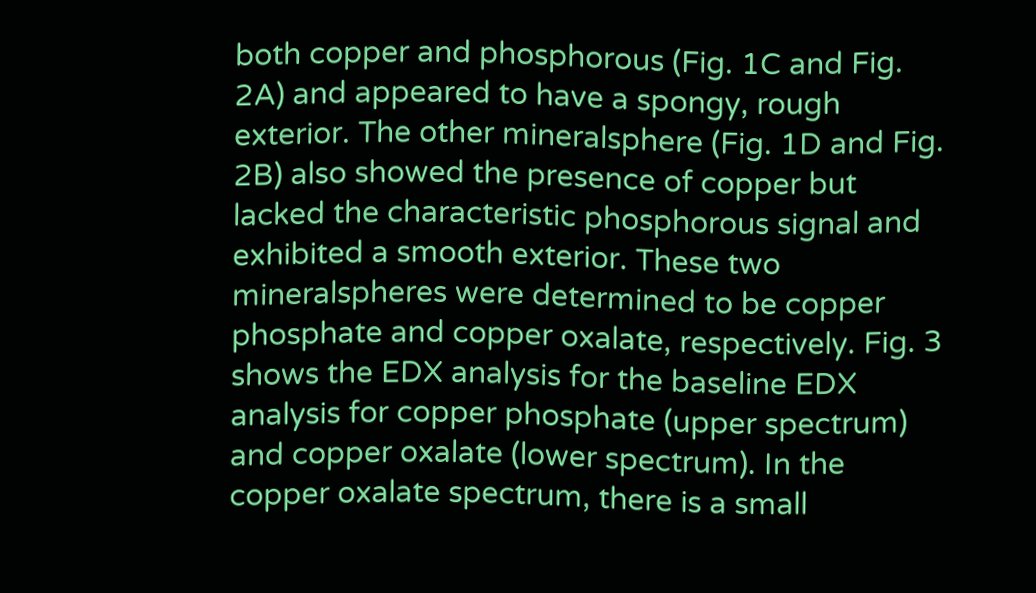both copper and phosphorous (Fig. 1C and Fig. 2A) and appeared to have a spongy, rough exterior. The other mineralsphere (Fig. 1D and Fig. 2B) also showed the presence of copper but lacked the characteristic phosphorous signal and exhibited a smooth exterior. These two mineralspheres were determined to be copper phosphate and copper oxalate, respectively. Fig. 3 shows the EDX analysis for the baseline EDX analysis for copper phosphate (upper spectrum) and copper oxalate (lower spectrum). In the copper oxalate spectrum, there is a small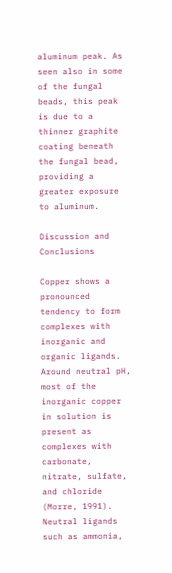aluminum peak. As seen also in some of the fungal beads, this peak is due to a thinner graphite coating beneath the fungal bead, providing a greater exposure to aluminum.

Discussion and Conclusions

Copper shows a pronounced tendency to form complexes with inorganic and organic ligands. Around neutral pH, most of the inorganic copper in solution is present as complexes with carbonate, nitrate, sulfate, and chloride (Morre, 1991). Neutral ligands such as ammonia,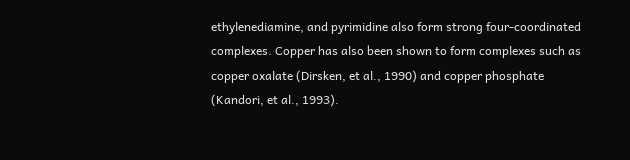ethylenediamine, and pyrimidine also form strong four-coordinated complexes. Copper has also been shown to form complexes such as copper oxalate (Dirsken, et al., 1990) and copper phosphate (Kandori, et al., 1993).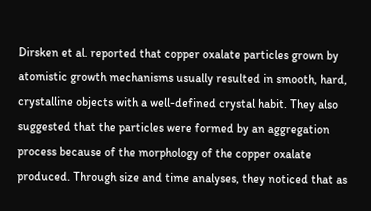Dirsken et al. reported that copper oxalate particles grown by atomistic growth mechanisms usually resulted in smooth, hard, crystalline objects with a well-defined crystal habit. They also suggested that the particles were formed by an aggregation process because of the morphology of the copper oxalate produced. Through size and time analyses, they noticed that as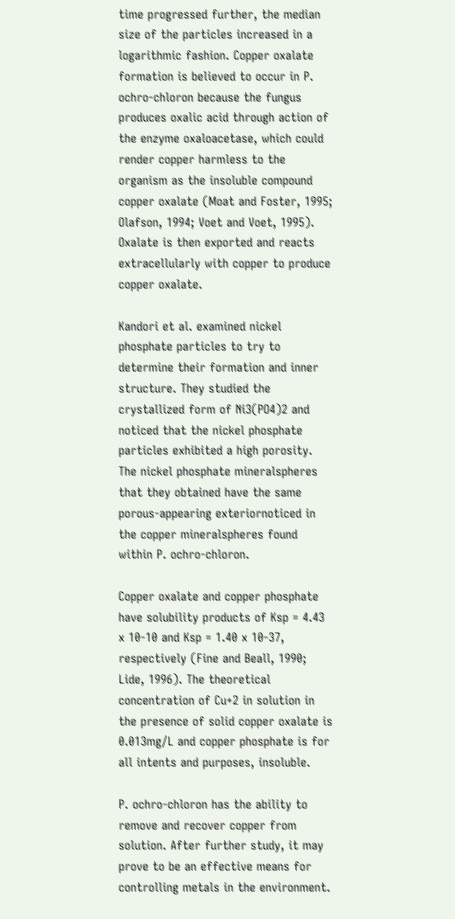time progressed further, the median size of the particles increased in a logarithmic fashion. Copper oxalate formation is believed to occur in P. ochro-chloron because the fungus produces oxalic acid through action of the enzyme oxaloacetase, which could render copper harmless to the organism as the insoluble compound copper oxalate (Moat and Foster, 1995; Olafson, 1994; Voet and Voet, 1995). Oxalate is then exported and reacts extracellularly with copper to produce copper oxalate.

Kandori et al. examined nickel phosphate particles to try to determine their formation and inner structure. They studied the crystallized form of Ni3(PO4)2 and noticed that the nickel phosphate particles exhibited a high porosity. The nickel phosphate mineralspheres that they obtained have the same porous-appearing exteriornoticed in the copper mineralspheres found within P. ochro-chloron.

Copper oxalate and copper phosphate have solubility products of Ksp = 4.43 x 10-10 and Ksp = 1.40 x 10-37, respectively (Fine and Beall, 1990; Lide, 1996). The theoretical concentration of Cu+2 in solution in the presence of solid copper oxalate is 0.013mg/L and copper phosphate is for all intents and purposes, insoluble.

P. ochro-chloron has the ability to remove and recover copper from solution. After further study, it may prove to be an effective means for controlling metals in the environment.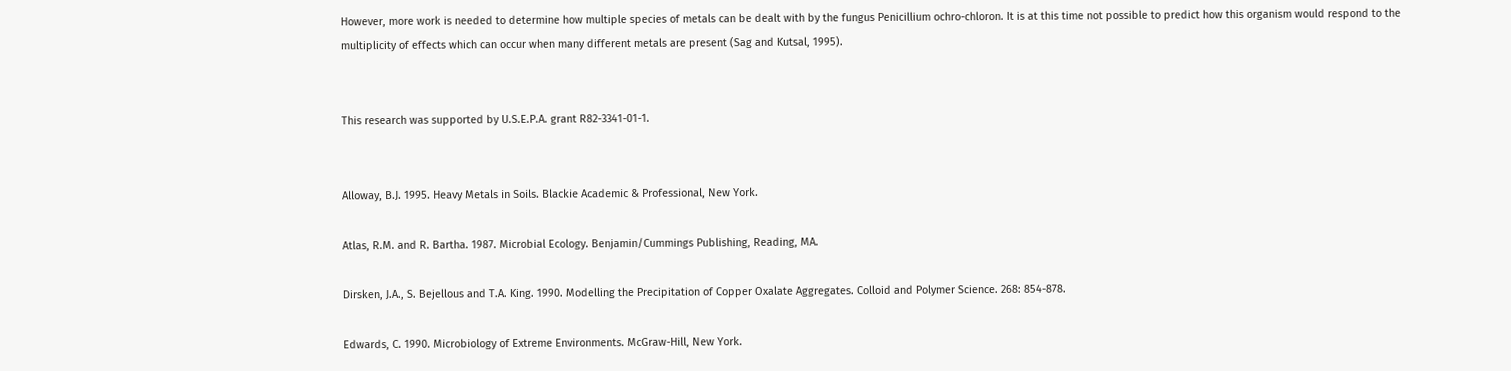However, more work is needed to determine how multiple species of metals can be dealt with by the fungus Penicillium ochro-chloron. It is at this time not possible to predict how this organism would respond to the multiplicity of effects which can occur when many different metals are present (Sag and Kutsal, 1995).


This research was supported by U.S.E.P.A. grant R82-3341-01-1.


Alloway, B.J. 1995. Heavy Metals in Soils. Blackie Academic & Professional, New York.

Atlas, R.M. and R. Bartha. 1987. Microbial Ecology. Benjamin/Cummings Publishing, Reading, MA.

Dirsken, J.A., S. Bejellous and T.A. King. 1990. Modelling the Precipitation of Copper Oxalate Aggregates. Colloid and Polymer Science. 268: 854-878.

Edwards, C. 1990. Microbiology of Extreme Environments. McGraw-Hill, New York.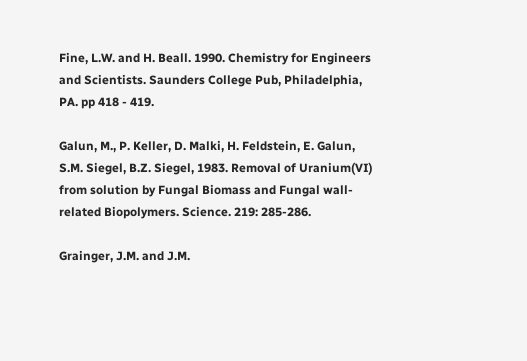Fine, L.W. and H. Beall. 1990. Chemistry for Engineers and Scientists. Saunders College Pub, Philadelphia, PA. pp 418 - 419.

Galun, M., P. Keller, D. Malki, H. Feldstein, E. Galun, S.M. Siegel, B.Z. Siegel, 1983. Removal of Uranium(VI) from solution by Fungal Biomass and Fungal wall-related Biopolymers. Science. 219: 285-286.

Grainger, J.M. and J.M.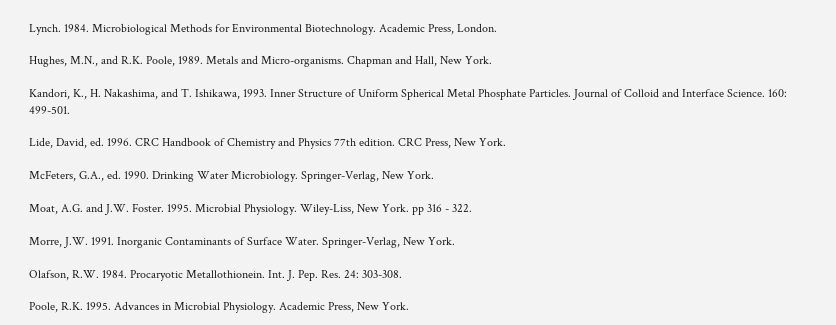Lynch. 1984. Microbiological Methods for Environmental Biotechnology. Academic Press, London.

Hughes, M.N., and R.K. Poole, 1989. Metals and Micro-organisms. Chapman and Hall, New York.

Kandori, K., H. Nakashima, and T. Ishikawa, 1993. Inner Structure of Uniform Spherical Metal Phosphate Particles. Journal of Colloid and Interface Science. 160: 499-501.

Lide, David, ed. 1996. CRC Handbook of Chemistry and Physics 77th edition. CRC Press, New York.

McFeters, G.A., ed. 1990. Drinking Water Microbiology. Springer-Verlag, New York.

Moat, A.G. and J.W. Foster. 1995. Microbial Physiology. Wiley-Liss, New York. pp 316 - 322.

Morre, J.W. 1991. Inorganic Contaminants of Surface Water. Springer-Verlag, New York.

Olafson, R.W. 1984. Procaryotic Metallothionein. Int. J. Pep. Res. 24: 303-308.

Poole, R.K. 1995. Advances in Microbial Physiology. Academic Press, New York.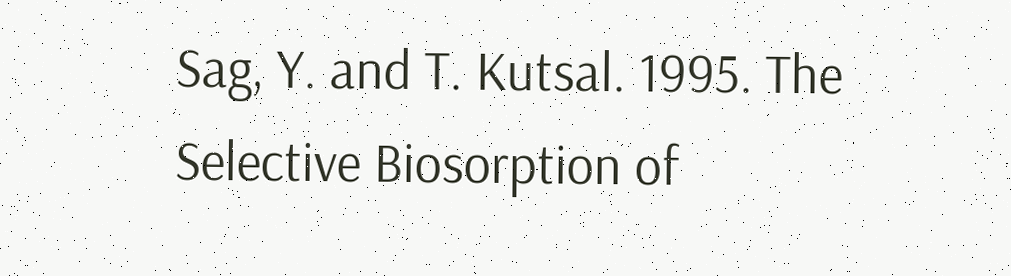Sag, Y. and T. Kutsal. 1995. The Selective Biosorption of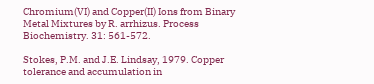Chromium(VI) and Copper(II) Ions from Binary Metal Mixtures by R. arrhizus. Process Biochemistry. 31: 561-572.

Stokes, P.M. and J.E. Lindsay, 1979. Copper tolerance and accumulation in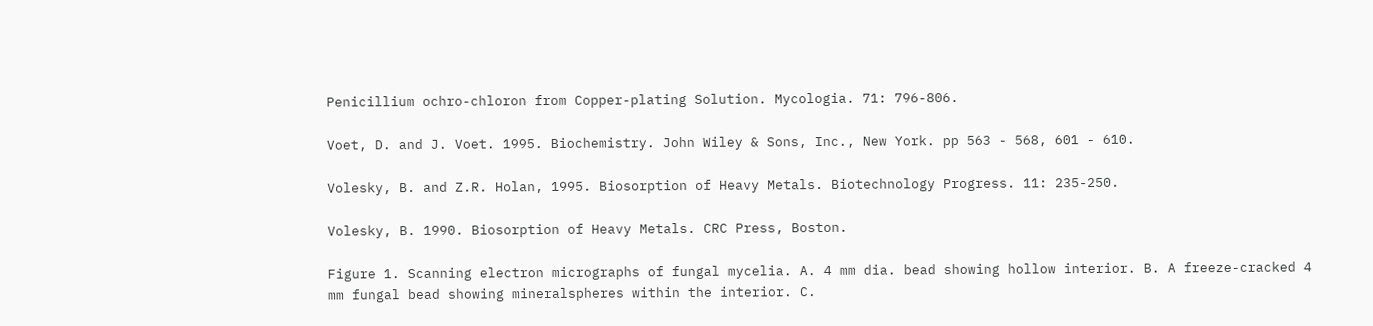Penicillium ochro-chloron from Copper-plating Solution. Mycologia. 71: 796-806.

Voet, D. and J. Voet. 1995. Biochemistry. John Wiley & Sons, Inc., New York. pp 563 - 568, 601 - 610.

Volesky, B. and Z.R. Holan, 1995. Biosorption of Heavy Metals. Biotechnology Progress. 11: 235-250.

Volesky, B. 1990. Biosorption of Heavy Metals. CRC Press, Boston.

Figure 1. Scanning electron micrographs of fungal mycelia. A. 4 mm dia. bead showing hollow interior. B. A freeze-cracked 4 mm fungal bead showing mineralspheres within the interior. C.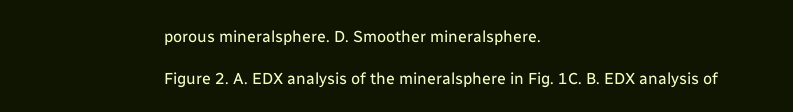porous mineralsphere. D. Smoother mineralsphere.

Figure 2. A. EDX analysis of the mineralsphere in Fig. 1C. B. EDX analysis of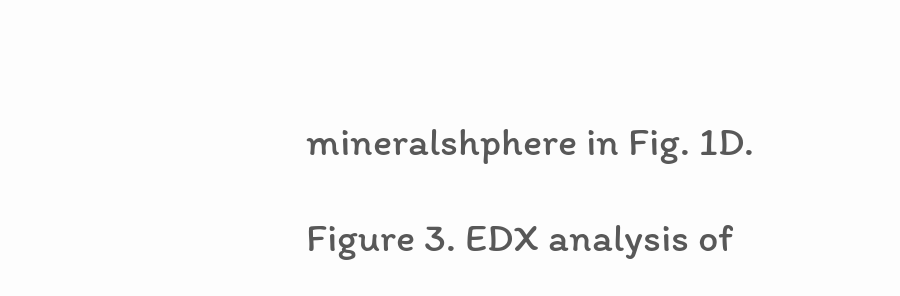mineralshphere in Fig. 1D.

Figure 3. EDX analysis of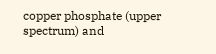copper phosphate (upper spectrum) and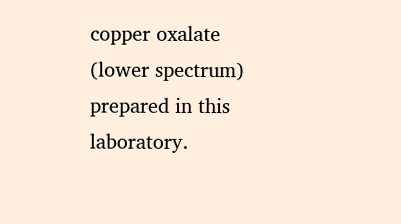copper oxalate (lower spectrum) prepared in this laboratory.